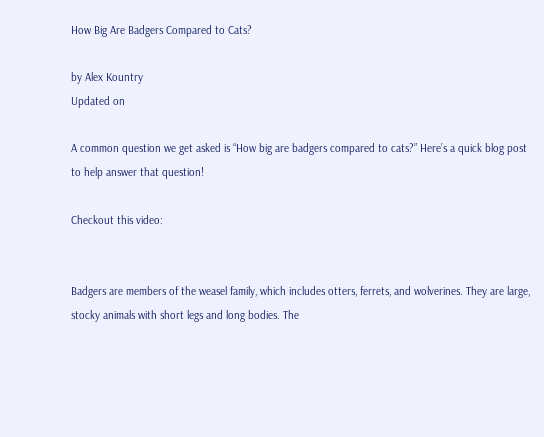How Big Are Badgers Compared to Cats?

by Alex Kountry
Updated on

A common question we get asked is “How big are badgers compared to cats?” Here’s a quick blog post to help answer that question!

Checkout this video:


Badgers are members of the weasel family, which includes otters, ferrets, and wolverines. They are large, stocky animals with short legs and long bodies. The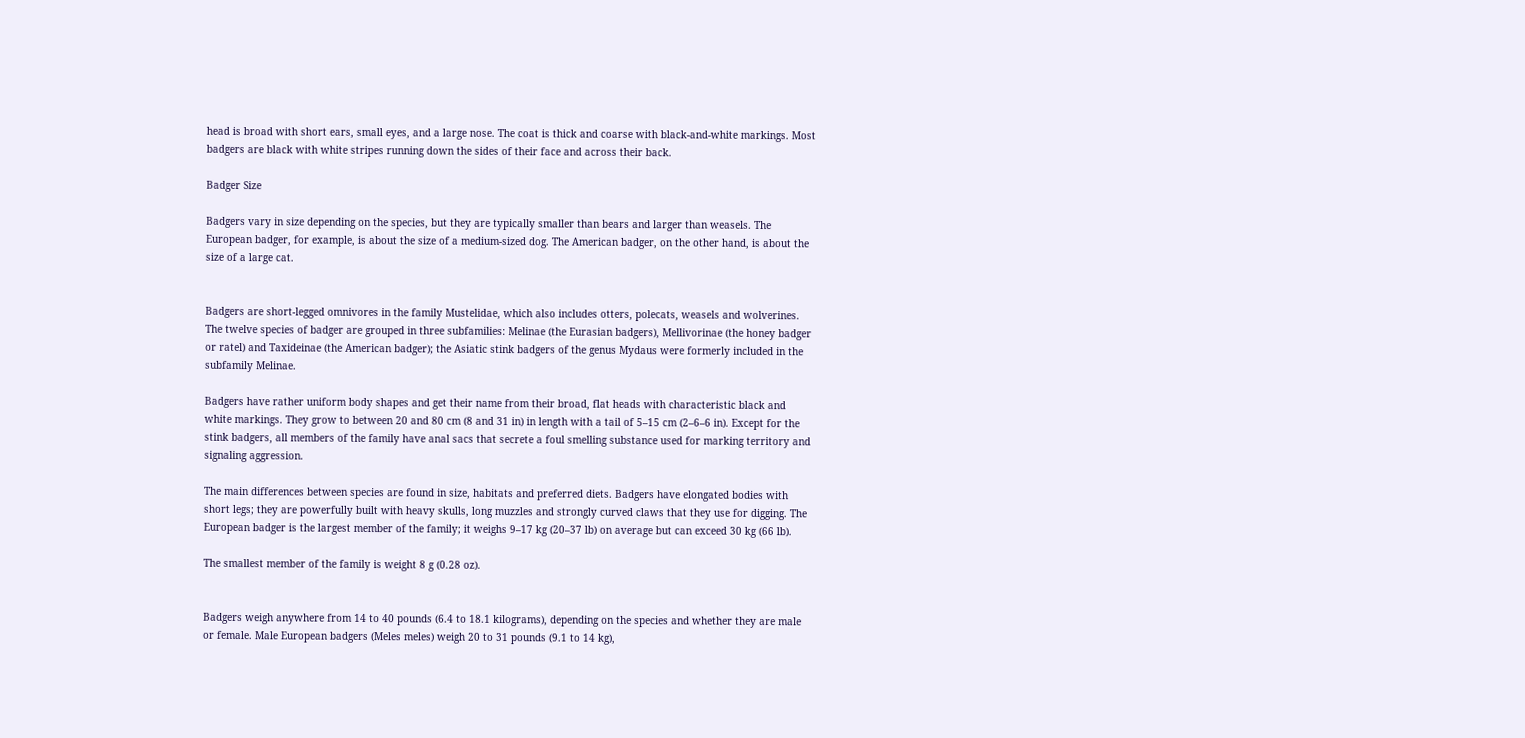head is broad with short ears, small eyes, and a large nose. The coat is thick and coarse with black-and-white markings. Most badgers are black with white stripes running down the sides of their face and across their back.

Badger Size

Badgers vary in size depending on the species, but they are typically smaller than bears and larger than weasels. The European badger, for example, is about the size of a medium-sized dog. The American badger, on the other hand, is about the size of a large cat.


Badgers are short-legged omnivores in the family Mustelidae, which also includes otters, polecats, weasels and wolverines. The twelve species of badger are grouped in three subfamilies: Melinae (the Eurasian badgers), Mellivorinae (the honey badger or ratel) and Taxideinae (the American badger); the Asiatic stink badgers of the genus Mydaus were formerly included in the subfamily Melinae.

Badgers have rather uniform body shapes and get their name from their broad, flat heads with characteristic black and white markings. They grow to between 20 and 80 cm (8 and 31 in) in length with a tail of 5–15 cm (2–6–6 in). Except for the stink badgers, all members of the family have anal sacs that secrete a foul smelling substance used for marking territory and signaling aggression.

The main differences between species are found in size, habitats and preferred diets. Badgers have elongated bodies with short legs; they are powerfully built with heavy skulls, long muzzles and strongly curved claws that they use for digging. The European badger is the largest member of the family; it weighs 9–17 kg (20–37 lb) on average but can exceed 30 kg (66 lb).

The smallest member of the family is weight 8 g (0.28 oz).


Badgers weigh anywhere from 14 to 40 pounds (6.4 to 18.1 kilograms), depending on the species and whether they are male or female. Male European badgers (Meles meles) weigh 20 to 31 pounds (9.1 to 14 kg),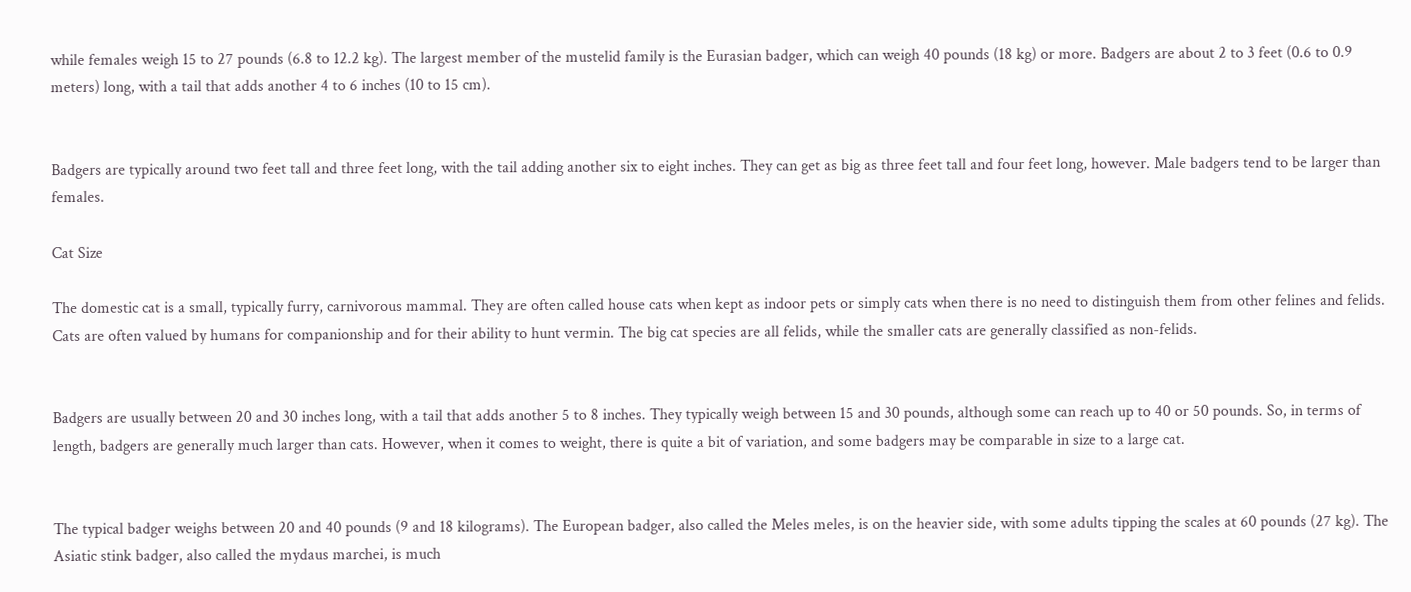while females weigh 15 to 27 pounds (6.8 to 12.2 kg). The largest member of the mustelid family is the Eurasian badger, which can weigh 40 pounds (18 kg) or more. Badgers are about 2 to 3 feet (0.6 to 0.9 meters) long, with a tail that adds another 4 to 6 inches (10 to 15 cm).


Badgers are typically around two feet tall and three feet long, with the tail adding another six to eight inches. They can get as big as three feet tall and four feet long, however. Male badgers tend to be larger than females.

Cat Size

The domestic cat is a small, typically furry, carnivorous mammal. They are often called house cats when kept as indoor pets or simply cats when there is no need to distinguish them from other felines and felids. Cats are often valued by humans for companionship and for their ability to hunt vermin. The big cat species are all felids, while the smaller cats are generally classified as non-felids.


Badgers are usually between 20 and 30 inches long, with a tail that adds another 5 to 8 inches. They typically weigh between 15 and 30 pounds, although some can reach up to 40 or 50 pounds. So, in terms of length, badgers are generally much larger than cats. However, when it comes to weight, there is quite a bit of variation, and some badgers may be comparable in size to a large cat.


The typical badger weighs between 20 and 40 pounds (9 and 18 kilograms). The European badger, also called the Meles meles, is on the heavier side, with some adults tipping the scales at 60 pounds (27 kg). The Asiatic stink badger, also called the mydaus marchei, is much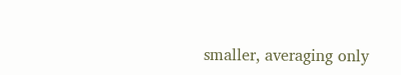smaller, averaging only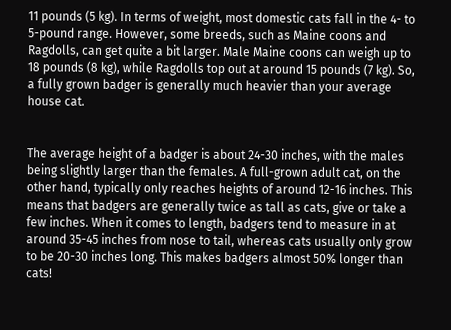11 pounds (5 kg). In terms of weight, most domestic cats fall in the 4- to 5-pound range. However, some breeds, such as Maine coons and Ragdolls, can get quite a bit larger. Male Maine coons can weigh up to 18 pounds (8 kg), while Ragdolls top out at around 15 pounds (7 kg). So, a fully grown badger is generally much heavier than your average house cat.


The average height of a badger is about 24-30 inches, with the males being slightly larger than the females. A full-grown adult cat, on the other hand, typically only reaches heights of around 12-16 inches. This means that badgers are generally twice as tall as cats, give or take a few inches. When it comes to length, badgers tend to measure in at around 35-45 inches from nose to tail, whereas cats usually only grow to be 20-30 inches long. This makes badgers almost 50% longer than cats!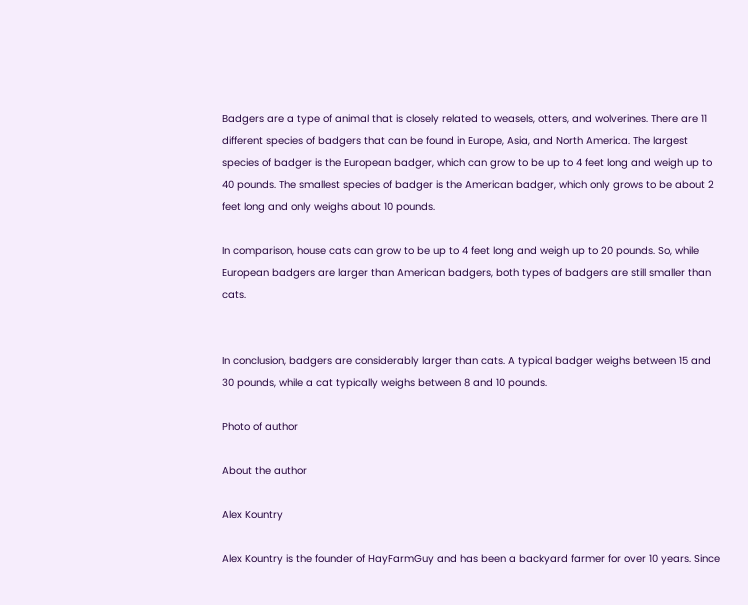Badgers are a type of animal that is closely related to weasels, otters, and wolverines. There are 11 different species of badgers that can be found in Europe, Asia, and North America. The largest species of badger is the European badger, which can grow to be up to 4 feet long and weigh up to 40 pounds. The smallest species of badger is the American badger, which only grows to be about 2 feet long and only weighs about 10 pounds.

In comparison, house cats can grow to be up to 4 feet long and weigh up to 20 pounds. So, while European badgers are larger than American badgers, both types of badgers are still smaller than cats.


In conclusion, badgers are considerably larger than cats. A typical badger weighs between 15 and 30 pounds, while a cat typically weighs between 8 and 10 pounds.

Photo of author

About the author

Alex Kountry

Alex Kountry is the founder of HayFarmGuy and has been a backyard farmer for over 10 years. Since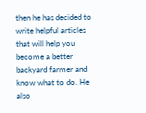then he has decided to write helpful articles that will help you become a better backyard farmer and know what to do. He also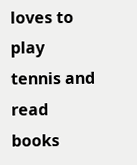loves to play tennis and read books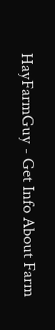HayFarmGuy - Get Info About Farm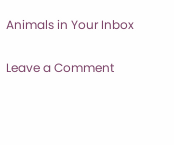Animals in Your Inbox

Leave a Comment